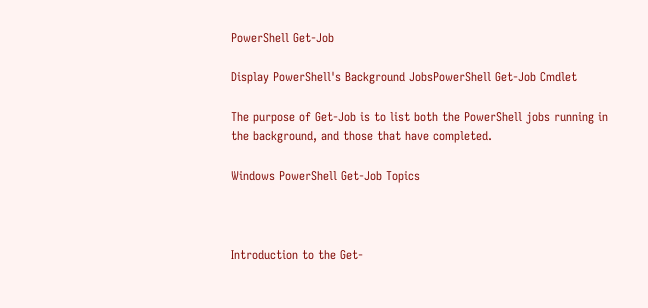PowerShell Get-Job

Display PowerShell's Background JobsPowerShell Get-Job Cmdlet

The purpose of Get-Job is to list both the PowerShell jobs running in the background, and those that have completed.

Windows PowerShell Get-Job Topics



Introduction to the Get-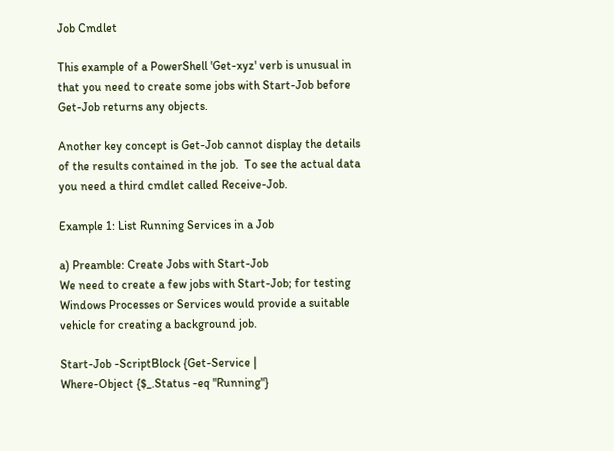Job Cmdlet

This example of a PowerShell 'Get-xyz' verb is unusual in that you need to create some jobs with Start-Job before Get-Job returns any objects.

Another key concept is Get-Job cannot display the details of the results contained in the job.  To see the actual data you need a third cmdlet called Receive-Job.

Example 1: List Running Services in a Job

a) Preamble: Create Jobs with Start-Job
We need to create a few jobs with Start-Job; for testing Windows Processes or Services would provide a suitable vehicle for creating a background job.

Start-Job -ScriptBlock {Get-Service |
Where-Object {$_.Status -eq "Running"}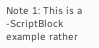Note 1: This is a -ScriptBlock example rather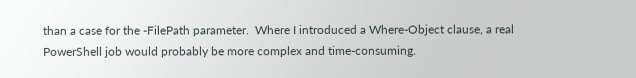than a case for the -FilePath parameter.  Where I introduced a Where-Object clause, a real PowerShell job would probably be more complex and time-consuming.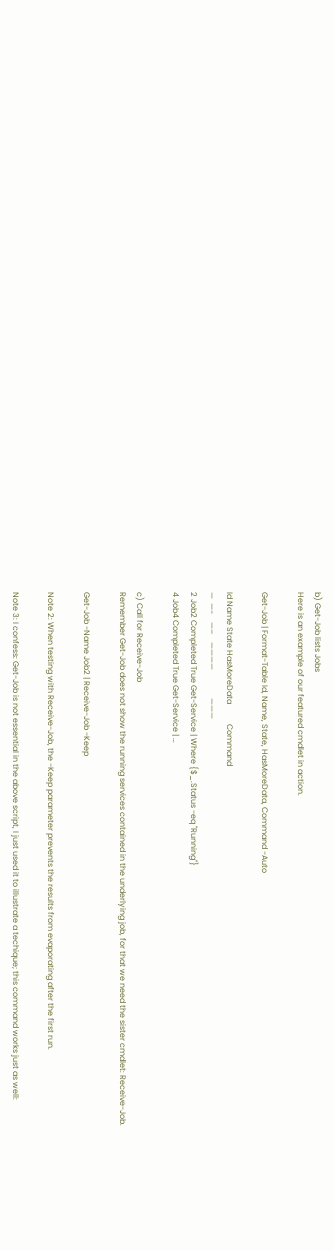b) Get-Job lists Jobs
Here is an example of our featured cmdlet in action.

Get-Job | Format-Table Id, Name, State, HasMoreData, Command -Auto

Id Name State HasMoreData          Command
—  —-    —–    ————              ———
2 Job2 Completed True Get-Service | Where {$_.Status -eq "Running"}
4 Job4 Completed True Get-Service | …

c) Call for Receive-Job
Remember Get-Job does not show the running services contained in the underlying job, for that we need the sister cmdlet: Receive-Job.

Get-Job -Name Job2 | Receive-Job -Keep

Note 2: When testing with Receive-Job, the -Keep parameter prevents the results from evaporating after the first run.

Note 3: I confess: Get-Job is not essential in the above script, I just used it to illustrate a techique; this command works just as well: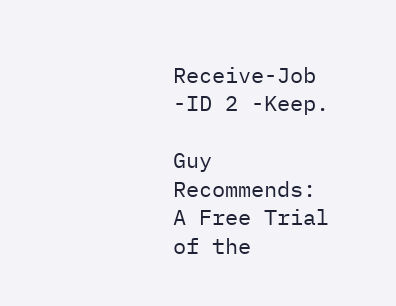Receive-Job -ID 2 -Keep.

Guy Recommends:  A Free Trial of the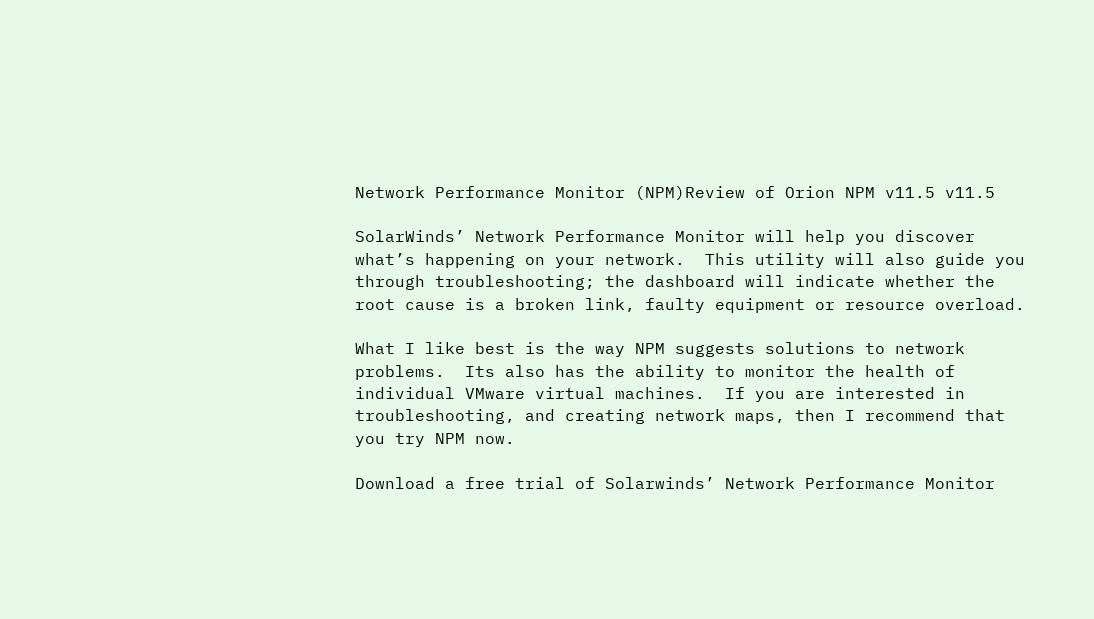Network Performance Monitor (NPM)Review of Orion NPM v11.5 v11.5

SolarWinds’ Network Performance Monitor will help you discover what’s happening on your network.  This utility will also guide you through troubleshooting; the dashboard will indicate whether the root cause is a broken link, faulty equipment or resource overload.

What I like best is the way NPM suggests solutions to network problems.  Its also has the ability to monitor the health of individual VMware virtual machines.  If you are interested in troubleshooting, and creating network maps, then I recommend that you try NPM now.

Download a free trial of Solarwinds’ Network Performance Monitor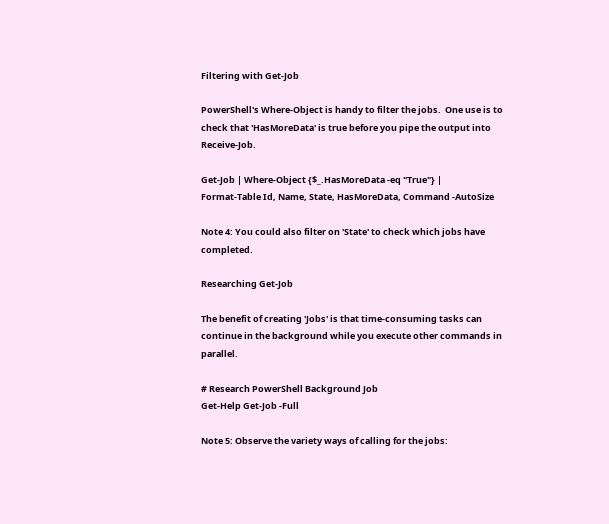Filtering with Get-Job

PowerShell's Where-Object is handy to filter the jobs.  One use is to check that 'HasMoreData' is true before you pipe the output into Receive-Job.

Get-Job | Where-Object {$_.HasMoreData -eq "True"} |
Format-Table Id, Name, State, HasMoreData, Command -AutoSize

Note 4: You could also filter on 'State' to check which jobs have completed.

Researching Get-Job

The benefit of creating 'Jobs' is that time-consuming tasks can continue in the background while you execute other commands in parallel.

# Research PowerShell Background Job
Get-Help Get-Job -Full

Note 5: Observe the variety ways of calling for the jobs: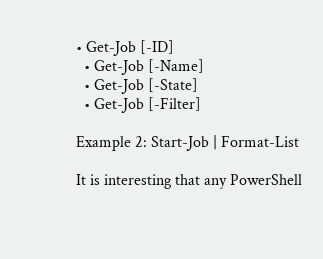• Get-Job [-ID]
  • Get-Job [-Name]
  • Get-Job [-State]
  • Get-Job [-Filter]

Example 2: Start-Job | Format-List

It is interesting that any PowerShell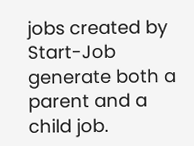jobs created by Start-Job generate both a parent and a child job.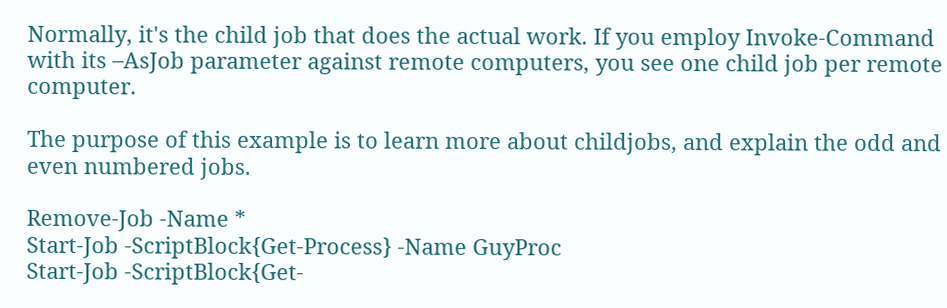Normally, it's the child job that does the actual work. If you employ Invoke-Command with its –AsJob parameter against remote computers, you see one child job per remote computer.

The purpose of this example is to learn more about childjobs, and explain the odd and even numbered jobs.

Remove-Job -Name *
Start-Job -ScriptBlock{Get-Process} -Name GuyProc
Start-Job -ScriptBlock{Get-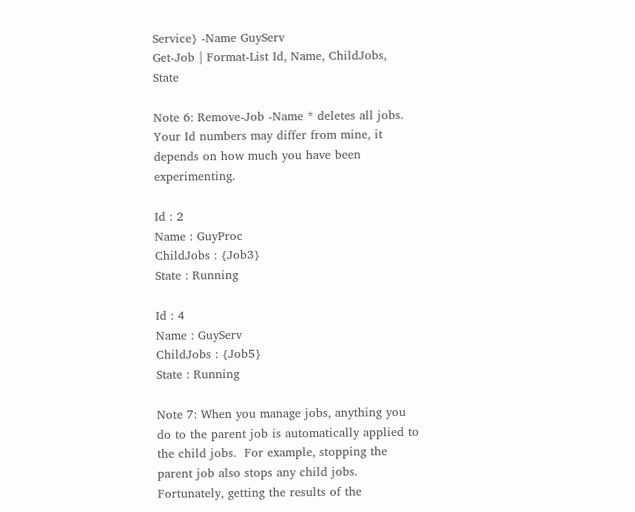Service} -Name GuyServ
Get-Job | Format-List Id, Name, ChildJobs, State

Note 6: Remove-Job -Name * deletes all jobs.  Your Id numbers may differ from mine, it depends on how much you have been experimenting.

Id : 2
Name : GuyProc
ChildJobs : {Job3}
State : Running

Id : 4
Name : GuyServ
ChildJobs : {Job5}
State : Running

Note 7: When you manage jobs, anything you do to the parent job is automatically applied to the child jobs.  For example, stopping the parent job also stops any child jobs.  Fortunately, getting the results of the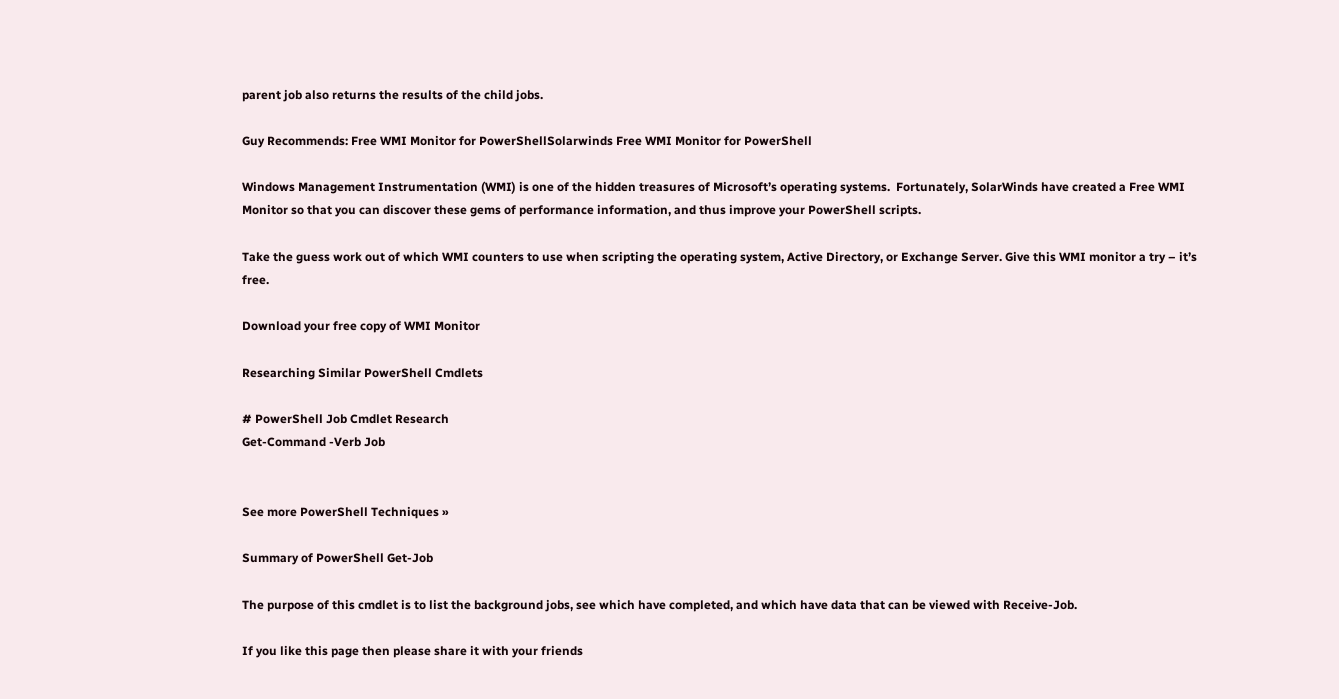parent job also returns the results of the child jobs.

Guy Recommends: Free WMI Monitor for PowerShellSolarwinds Free WMI Monitor for PowerShell

Windows Management Instrumentation (WMI) is one of the hidden treasures of Microsoft’s operating systems.  Fortunately, SolarWinds have created a Free WMI Monitor so that you can discover these gems of performance information, and thus improve your PowerShell scripts.

Take the guess work out of which WMI counters to use when scripting the operating system, Active Directory, or Exchange Server. Give this WMI monitor a try – it’s free.

Download your free copy of WMI Monitor

Researching Similar PowerShell Cmdlets

# PowerShell Job Cmdlet Research
Get-Command -Verb Job


See more PowerShell Techniques »

Summary of PowerShell Get-Job

The purpose of this cmdlet is to list the background jobs, see which have completed, and which have data that can be viewed with Receive-Job.

If you like this page then please share it with your friends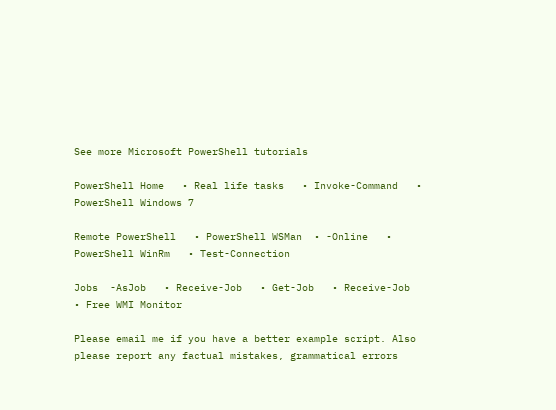See more Microsoft PowerShell tutorials

PowerShell Home   • Real life tasks   • Invoke-Command   • PowerShell Windows 7

Remote PowerShell   • PowerShell WSMan  • -Online   • PowerShell WinRm   • Test-Connection

Jobs  -AsJob   • Receive-Job   • Get-Job   • Receive-Job   • Free WMI Monitor

Please email me if you have a better example script. Also please report any factual mistakes, grammatical errors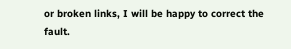or broken links, I will be happy to correct the fault.